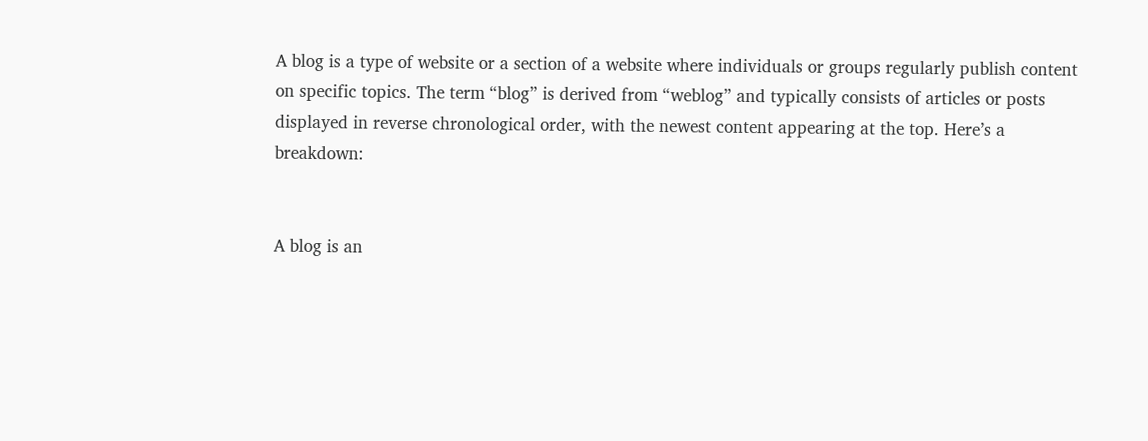A blog is a type of website or a section of a website where individuals or groups regularly publish content on specific topics. The term “blog” is derived from “weblog” and typically consists of articles or posts displayed in reverse chronological order, with the newest content appearing at the top. Here’s a breakdown:


A blog is an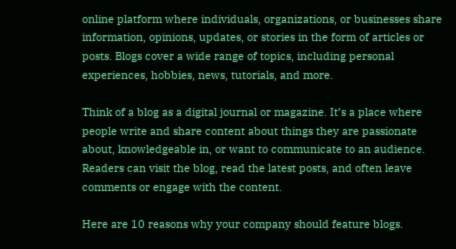online platform where individuals, organizations, or businesses share information, opinions, updates, or stories in the form of articles or posts. Blogs cover a wide range of topics, including personal experiences, hobbies, news, tutorials, and more.

Think of a blog as a digital journal or magazine. It’s a place where people write and share content about things they are passionate about, knowledgeable in, or want to communicate to an audience. Readers can visit the blog, read the latest posts, and often leave comments or engage with the content.

Here are 10 reasons why your company should feature blogs.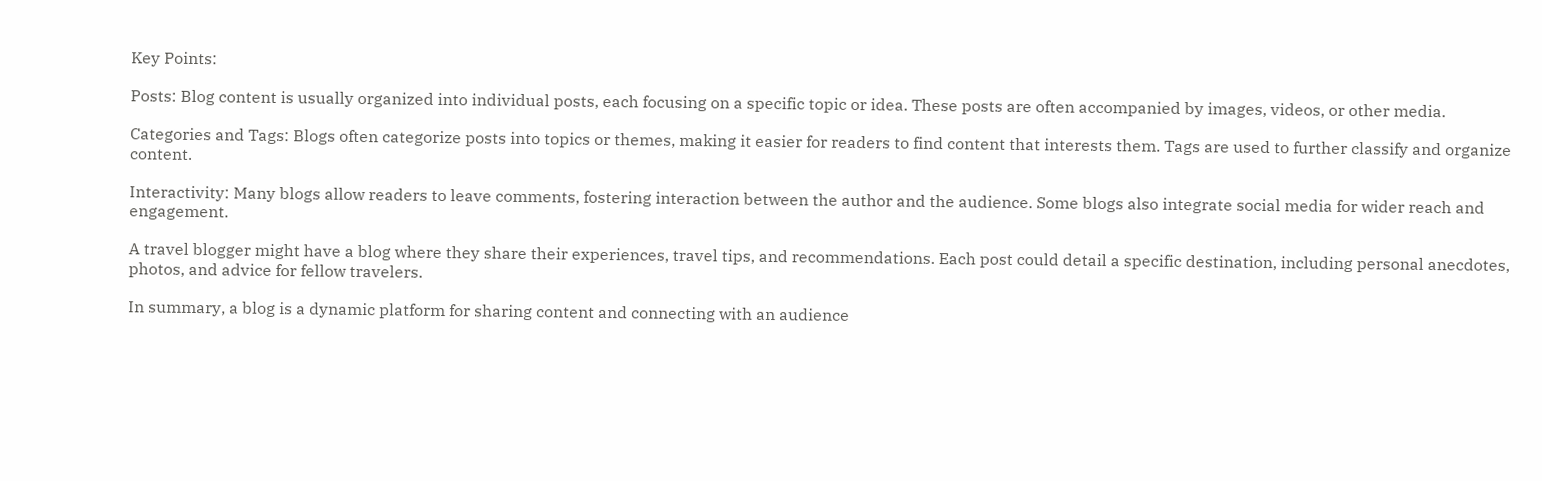Key Points:

Posts: Blog content is usually organized into individual posts, each focusing on a specific topic or idea. These posts are often accompanied by images, videos, or other media.

Categories and Tags: Blogs often categorize posts into topics or themes, making it easier for readers to find content that interests them. Tags are used to further classify and organize content.

Interactivity: Many blogs allow readers to leave comments, fostering interaction between the author and the audience. Some blogs also integrate social media for wider reach and engagement.

A travel blogger might have a blog where they share their experiences, travel tips, and recommendations. Each post could detail a specific destination, including personal anecdotes, photos, and advice for fellow travelers.

In summary, a blog is a dynamic platform for sharing content and connecting with an audience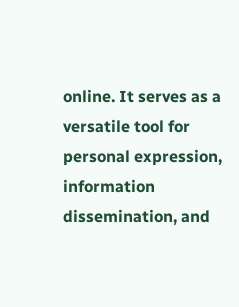online. It serves as a versatile tool for personal expression, information dissemination, and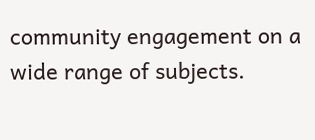community engagement on a wide range of subjects.